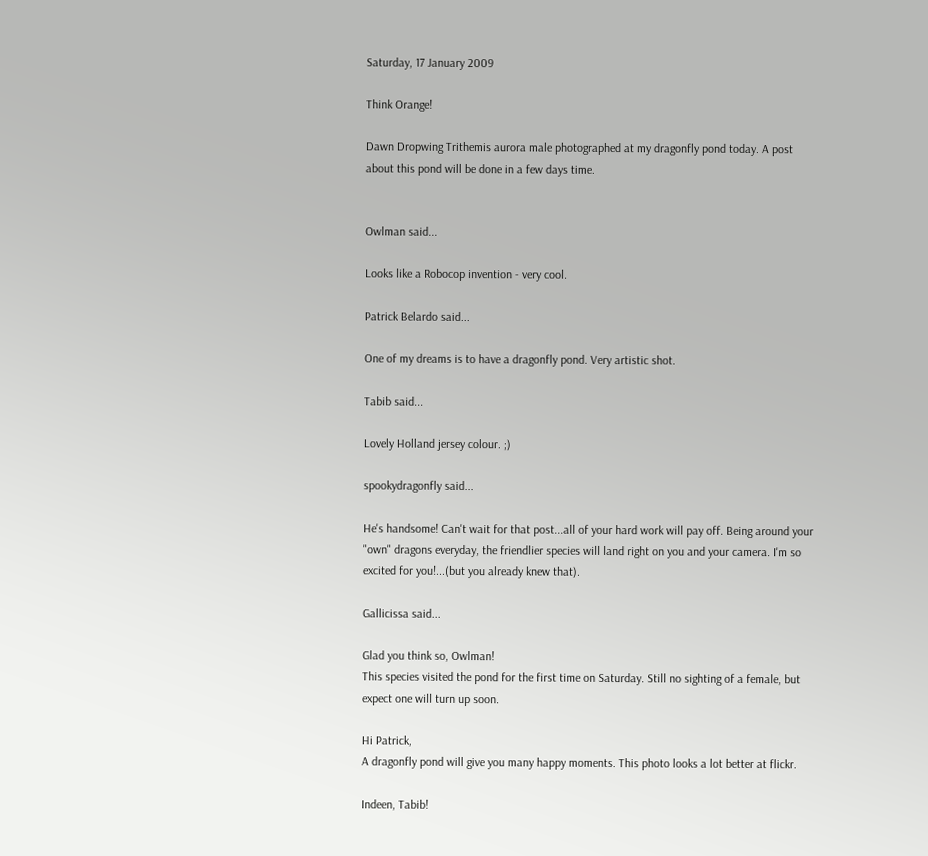Saturday, 17 January 2009

Think Orange!

Dawn Dropwing Trithemis aurora male photographed at my dragonfly pond today. A post about this pond will be done in a few days time.


Owlman said...

Looks like a Robocop invention - very cool.

Patrick Belardo said...

One of my dreams is to have a dragonfly pond. Very artistic shot.

Tabib said...

Lovely Holland jersey colour. ;)

spookydragonfly said...

He's handsome! Can't wait for that post...all of your hard work will pay off. Being around your "own" dragons everyday, the friendlier species will land right on you and your camera. I'm so excited for you!...(but you already knew that).

Gallicissa said...

Glad you think so, Owlman!
This species visited the pond for the first time on Saturday. Still no sighting of a female, but expect one will turn up soon.

Hi Patrick,
A dragonfly pond will give you many happy moments. This photo looks a lot better at flickr.

Indeen, Tabib!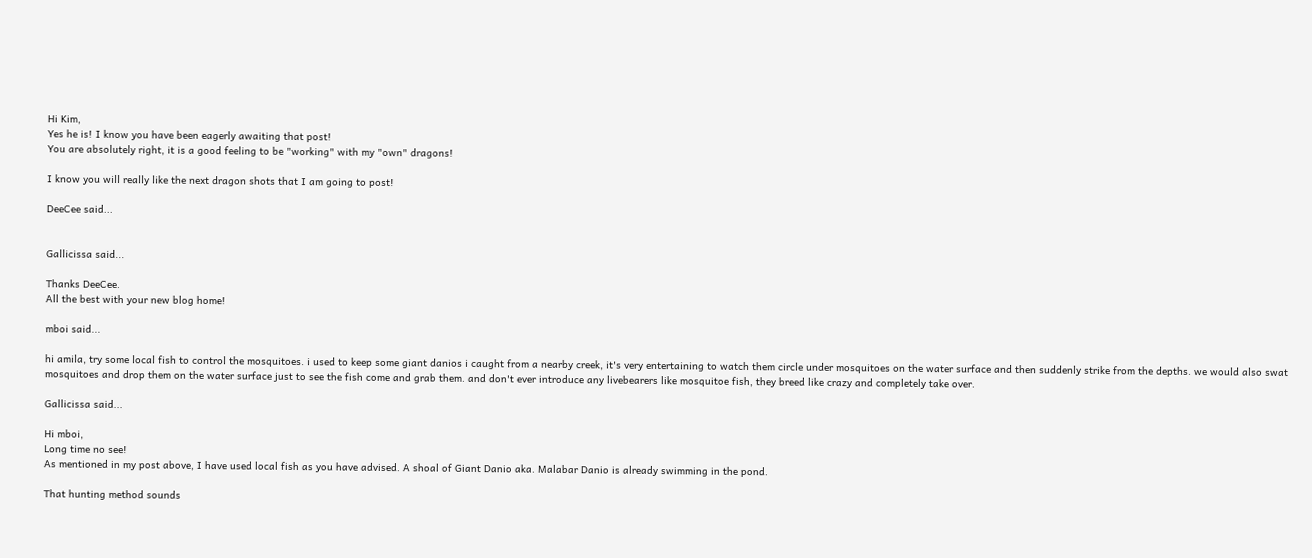Hi Kim,
Yes he is! I know you have been eagerly awaiting that post!
You are absolutely right, it is a good feeling to be "working" with my "own" dragons!

I know you will really like the next dragon shots that I am going to post!

DeeCee said...


Gallicissa said...

Thanks DeeCee.
All the best with your new blog home!

mboi said...

hi amila, try some local fish to control the mosquitoes. i used to keep some giant danios i caught from a nearby creek, it's very entertaining to watch them circle under mosquitoes on the water surface and then suddenly strike from the depths. we would also swat mosquitoes and drop them on the water surface just to see the fish come and grab them. and don't ever introduce any livebearers like mosquitoe fish, they breed like crazy and completely take over.

Gallicissa said...

Hi mboi,
Long time no see!
As mentioned in my post above, I have used local fish as you have advised. A shoal of Giant Danio aka. Malabar Danio is already swimming in the pond.

That hunting method sounds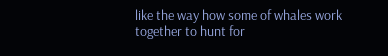like the way how some of whales work together to hunt for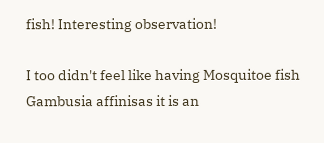fish! Interesting observation!

I too didn't feel like having Mosquitoe fish Gambusia affinisas it is an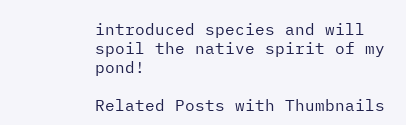introduced species and will spoil the native spirit of my pond!

Related Posts with Thumbnails